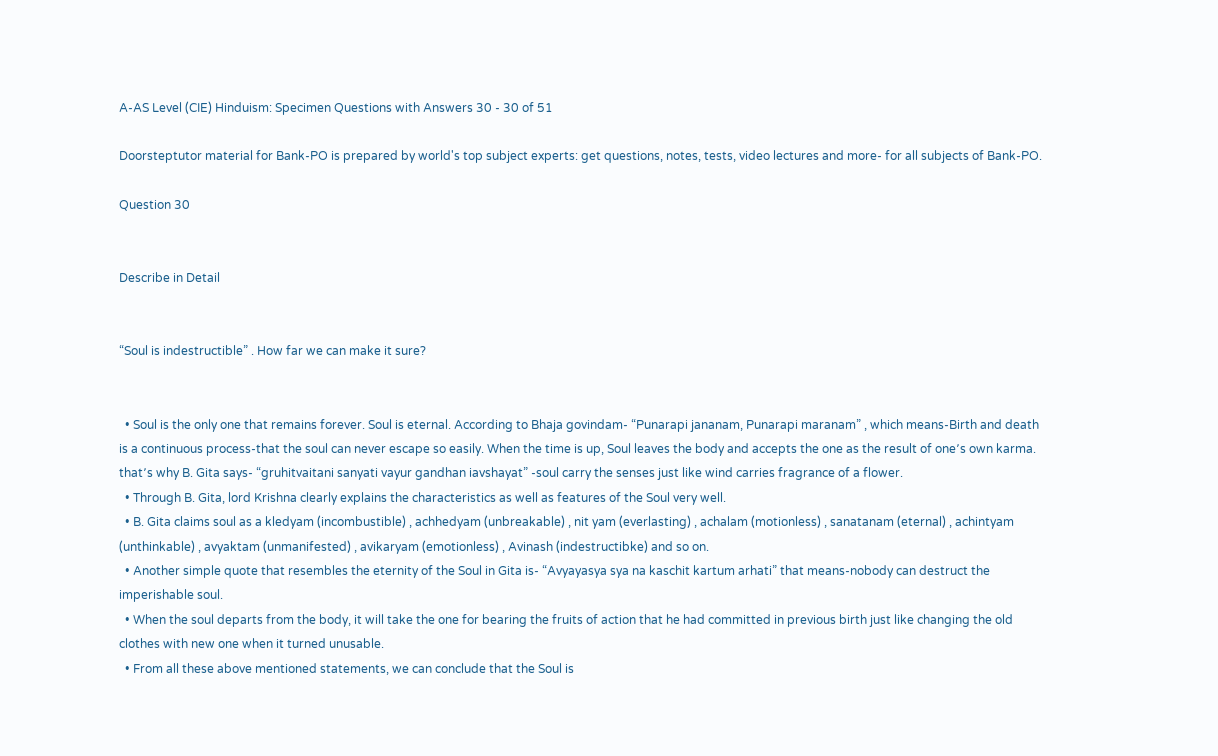A-AS Level (CIE) Hinduism: Specimen Questions with Answers 30 - 30 of 51

Doorsteptutor material for Bank-PO is prepared by world's top subject experts: get questions, notes, tests, video lectures and more- for all subjects of Bank-PO.

Question 30


Describe in Detail


“Soul is indestructible” . How far we can make it sure?


  • Soul is the only one that remains forever. Soul is eternal. According to Bhaja govindam- “Punarapi jananam, Punarapi maranam” , which means-Birth and death is a continuous process-that the soul can never escape so easily. When the time is up, Soul leaves the body and accepts the one as the result of one՚s own karma. that՚s why B. Gita says- “gruhitvaitani sanyati vayur gandhan iavshayat” -soul carry the senses just like wind carries fragrance of a flower.
  • Through B. Gita, lord Krishna clearly explains the characteristics as well as features of the Soul very well.
  • B. Gita claims soul as a kledyam (incombustible) , achhedyam (unbreakable) , nit yam (everlasting) , achalam (motionless) , sanatanam (eternal) , achintyam (unthinkable) , avyaktam (unmanifested) , avikaryam (emotionless) , Avinash (indestructibke) and so on.
  • Another simple quote that resembles the eternity of the Soul in Gita is- “Avyayasya sya na kaschit kartum arhati” that means-nobody can destruct the imperishable soul.
  • When the soul departs from the body, it will take the one for bearing the fruits of action that he had committed in previous birth just like changing the old clothes with new one when it turned unusable.
  • From all these above mentioned statements, we can conclude that the Soul is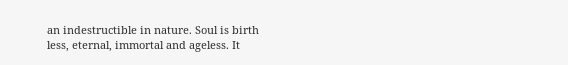an indestructible in nature. Soul is birth less, eternal, immortal and ageless. It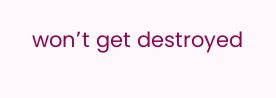won՚t get destroyed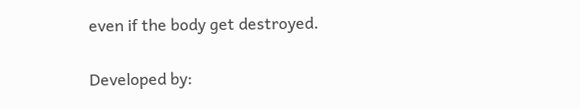even if the body get destroyed.

Developed by: